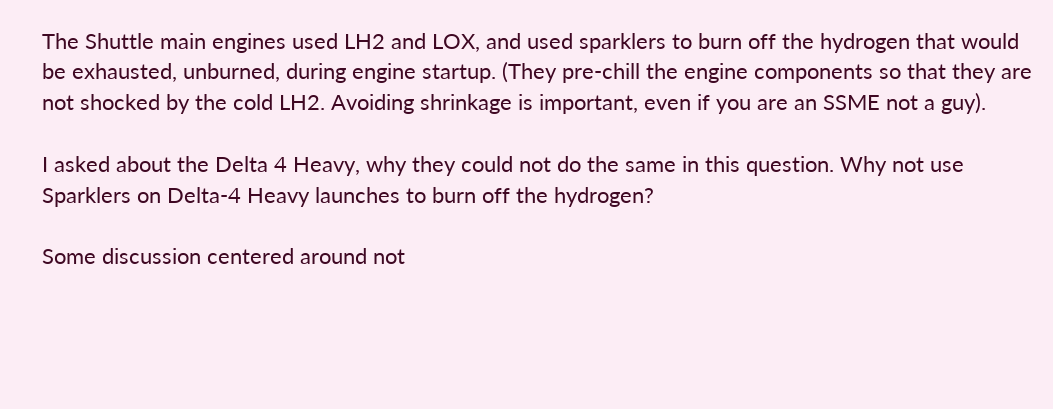The Shuttle main engines used LH2 and LOX, and used sparklers to burn off the hydrogen that would be exhausted, unburned, during engine startup. (They pre-chill the engine components so that they are not shocked by the cold LH2. Avoiding shrinkage is important, even if you are an SSME not a guy).

I asked about the Delta 4 Heavy, why they could not do the same in this question. Why not use Sparklers on Delta-4 Heavy launches to burn off the hydrogen?

Some discussion centered around not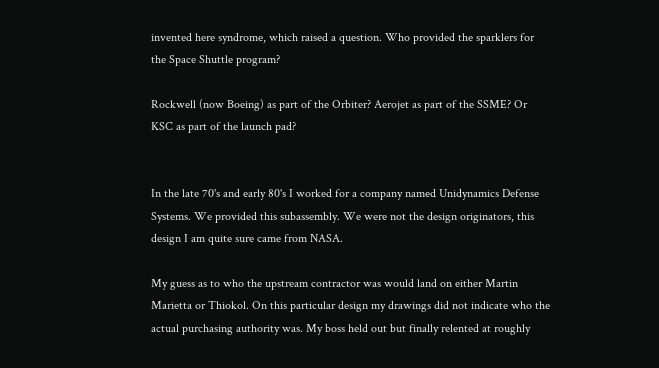invented here syndrome, which raised a question. Who provided the sparklers for the Space Shuttle program?

Rockwell (now Boeing) as part of the Orbiter? Aerojet as part of the SSME? Or KSC as part of the launch pad?


In the late 70's and early 80's I worked for a company named Unidynamics Defense Systems. We provided this subassembly. We were not the design originators, this design I am quite sure came from NASA.

My guess as to who the upstream contractor was would land on either Martin Marietta or Thiokol. On this particular design my drawings did not indicate who the actual purchasing authority was. My boss held out but finally relented at roughly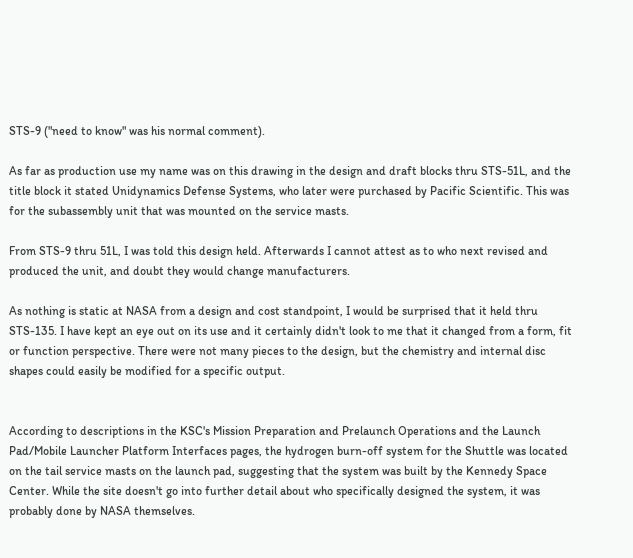STS-9 ("need to know" was his normal comment).

As far as production use my name was on this drawing in the design and draft blocks thru STS-51L, and the title block it stated Unidynamics Defense Systems, who later were purchased by Pacific Scientific. This was for the subassembly unit that was mounted on the service masts.

From STS-9 thru 51L, I was told this design held. Afterwards I cannot attest as to who next revised and produced the unit, and doubt they would change manufacturers.

As nothing is static at NASA from a design and cost standpoint, I would be surprised that it held thru STS-135. I have kept an eye out on its use and it certainly didn't look to me that it changed from a form, fit or function perspective. There were not many pieces to the design, but the chemistry and internal disc shapes could easily be modified for a specific output.


According to descriptions in the KSC's Mission Preparation and Prelaunch Operations and the Launch Pad/Mobile Launcher Platform Interfaces pages, the hydrogen burn-off system for the Shuttle was located on the tail service masts on the launch pad, suggesting that the system was built by the Kennedy Space Center. While the site doesn't go into further detail about who specifically designed the system, it was probably done by NASA themselves.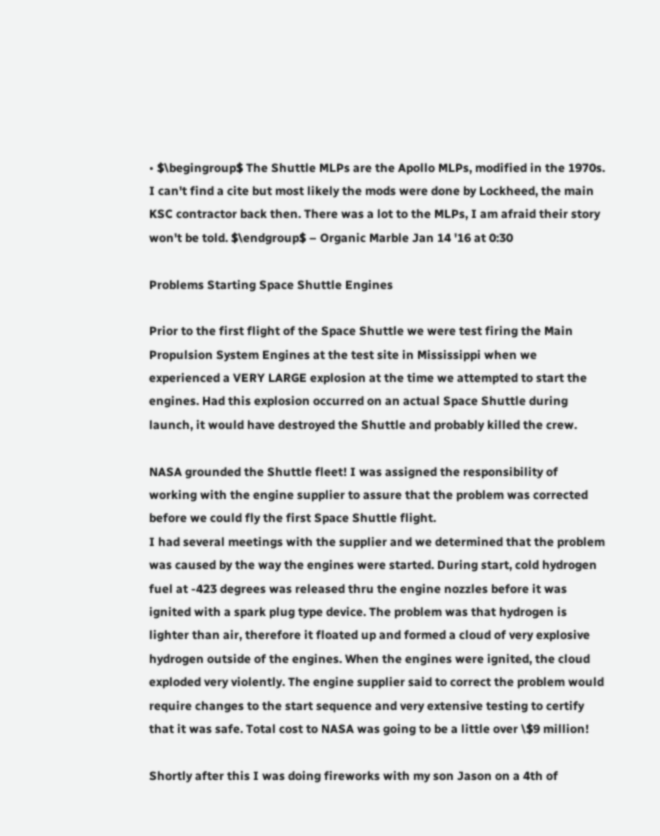• $\begingroup$ The Shuttle MLPs are the Apollo MLPs, modified in the 1970s. I can't find a cite but most likely the mods were done by Lockheed, the main KSC contractor back then. There was a lot to the MLPs, I am afraid their story won't be told. $\endgroup$ – Organic Marble Jan 14 '16 at 0:30

Problems Starting Space Shuttle Engines

Prior to the first flight of the Space Shuttle we were test firing the Main Propulsion System Engines at the test site in Mississippi when we experienced a VERY LARGE explosion at the time we attempted to start the engines. Had this explosion occurred on an actual Space Shuttle during launch, it would have destroyed the Shuttle and probably killed the crew.

NASA grounded the Shuttle fleet! I was assigned the responsibility of working with the engine supplier to assure that the problem was corrected before we could fly the first Space Shuttle flight.
I had several meetings with the supplier and we determined that the problem was caused by the way the engines were started. During start, cold hydrogen fuel at -423 degrees was released thru the engine nozzles before it was ignited with a spark plug type device. The problem was that hydrogen is lighter than air, therefore it floated up and formed a cloud of very explosive hydrogen outside of the engines. When the engines were ignited, the cloud exploded very violently. The engine supplier said to correct the problem would require changes to the start sequence and very extensive testing to certify that it was safe. Total cost to NASA was going to be a little over \$9 million!

Shortly after this I was doing fireworks with my son Jason on a 4th of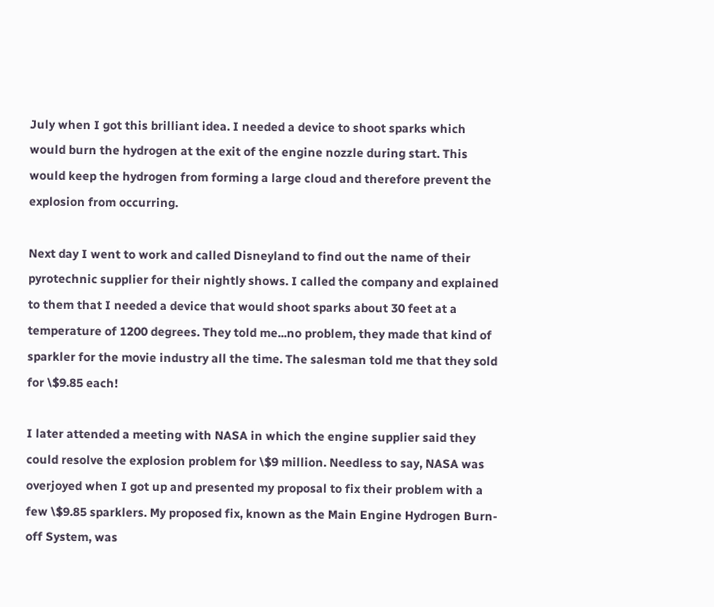July when I got this brilliant idea. I needed a device to shoot sparks which would burn the hydrogen at the exit of the engine nozzle during start. This would keep the hydrogen from forming a large cloud and therefore prevent the explosion from occurring.

Next day I went to work and called Disneyland to find out the name of their pyrotechnic supplier for their nightly shows. I called the company and explained to them that I needed a device that would shoot sparks about 30 feet at a temperature of 1200 degrees. They told me...no problem, they made that kind of sparkler for the movie industry all the time. The salesman told me that they sold for \$9.85 each!

I later attended a meeting with NASA in which the engine supplier said they could resolve the explosion problem for \$9 million. Needless to say, NASA was overjoyed when I got up and presented my proposal to fix their problem with a few \$9.85 sparklers. My proposed fix, known as the Main Engine Hydrogen Burn-off System, was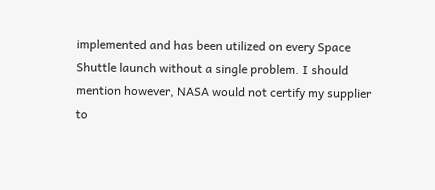implemented and has been utilized on every Space Shuttle launch without a single problem. I should mention however, NASA would not certify my supplier to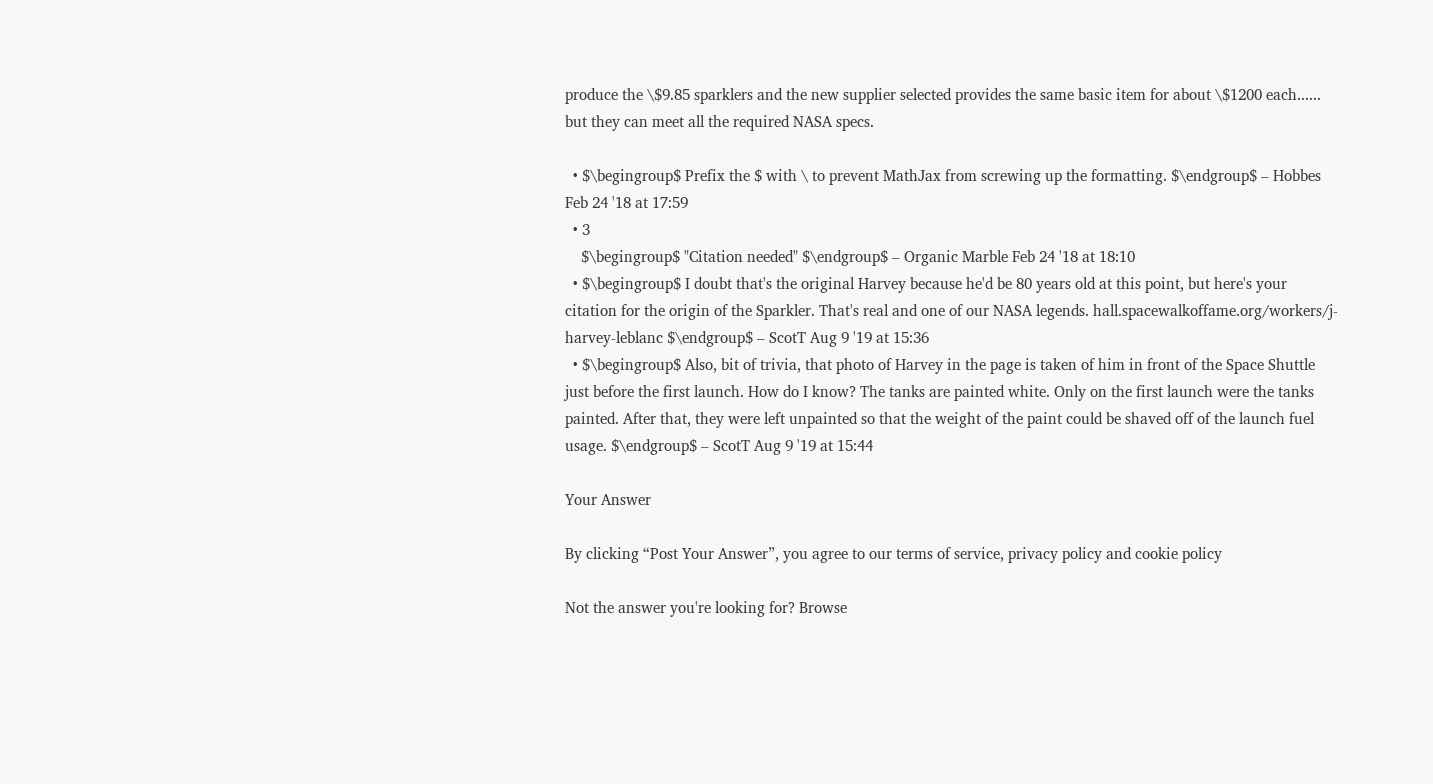produce the \$9.85 sparklers and the new supplier selected provides the same basic item for about \$1200 each...... but they can meet all the required NASA specs.

  • $\begingroup$ Prefix the $ with \ to prevent MathJax from screwing up the formatting. $\endgroup$ – Hobbes Feb 24 '18 at 17:59
  • 3
    $\begingroup$ "Citation needed" $\endgroup$ – Organic Marble Feb 24 '18 at 18:10
  • $\begingroup$ I doubt that's the original Harvey because he'd be 80 years old at this point, but here's your citation for the origin of the Sparkler. That's real and one of our NASA legends. hall.spacewalkoffame.org/workers/j-harvey-leblanc $\endgroup$ – ScotT Aug 9 '19 at 15:36
  • $\begingroup$ Also, bit of trivia, that photo of Harvey in the page is taken of him in front of the Space Shuttle just before the first launch. How do I know? The tanks are painted white. Only on the first launch were the tanks painted. After that, they were left unpainted so that the weight of the paint could be shaved off of the launch fuel usage. $\endgroup$ – ScotT Aug 9 '19 at 15:44

Your Answer

By clicking “Post Your Answer”, you agree to our terms of service, privacy policy and cookie policy

Not the answer you're looking for? Browse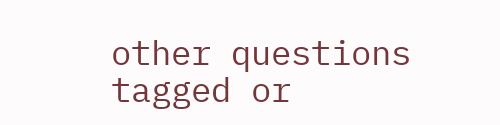other questions tagged or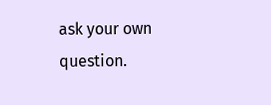ask your own question.